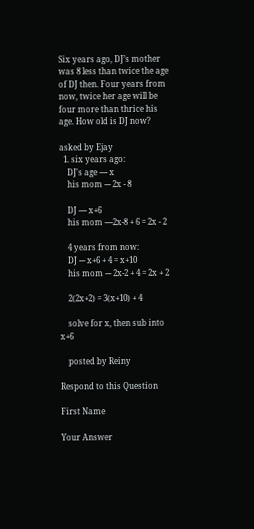Six years ago, DJ’s mother was 8 less than twice the age of DJ then. Four years from now, twice her age will be four more than thrice his age. How old is DJ now?

asked by Ejay
  1. six years ago:
    DJ's age ---- x
    his mom --- 2x - 8

    DJ ---- x+6
    his mom ----2x-8 + 6 = 2x - 2

    4 years from now:
    DJ --- x+6 + 4 = x+10
    his mom --- 2x-2 + 4 = 2x + 2

    2(2x+2) = 3(x+10) + 4

    solve for x, then sub into x+6

    posted by Reiny

Respond to this Question

First Name

Your Answer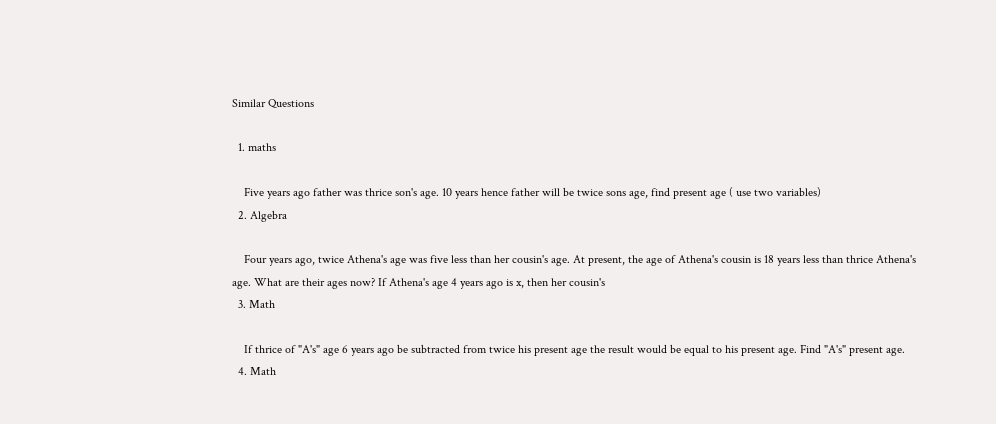Similar Questions

  1. maths

    Five years ago father was thrice son's age. 10 years hence father will be twice sons age, find present age ( use two variables)
  2. Algebra

    Four years ago, twice Athena's age was five less than her cousin's age. At present, the age of Athena's cousin is 18 years less than thrice Athena's age. What are their ages now? If Athena's age 4 years ago is x, then her cousin's
  3. Math

    If thrice of "A's" age 6 years ago be subtracted from twice his present age the result would be equal to his present age. Find "A's" present age.
  4. Math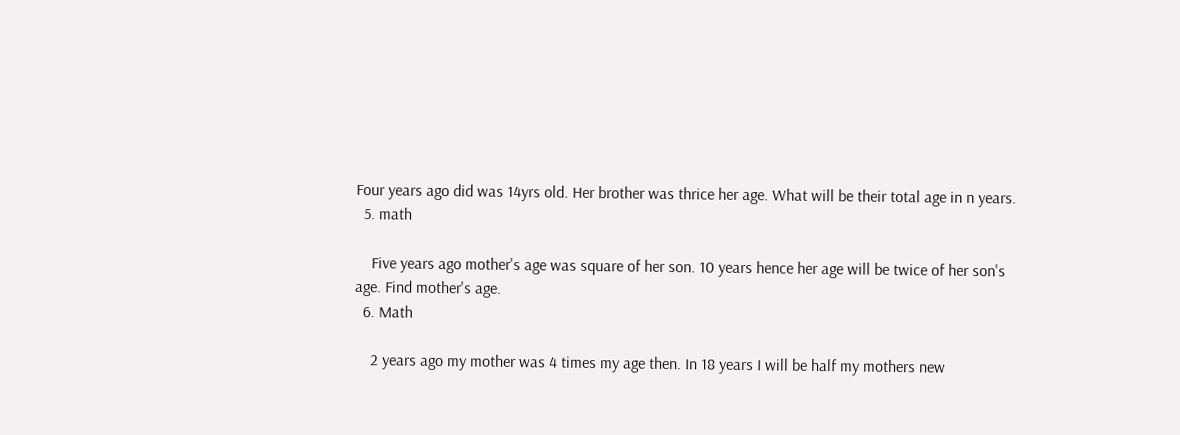Four years ago did was 14yrs old. Her brother was thrice her age. What will be their total age in n years.
  5. math

    Five years ago mother's age was square of her son. 10 years hence her age will be twice of her son's age. Find mother's age.
  6. Math

    2 years ago my mother was 4 times my age then. In 18 years I will be half my mothers new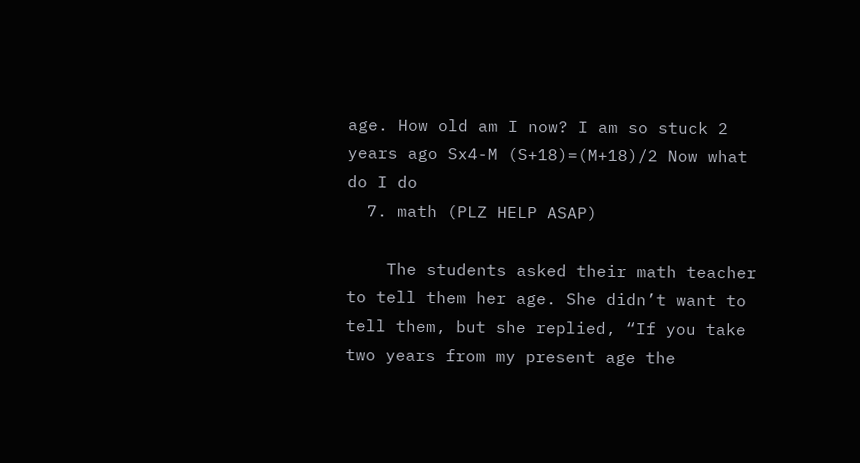age. How old am I now? I am so stuck 2 years ago Sx4-M (S+18)=(M+18)/2 Now what do I do
  7. math (PLZ HELP ASAP)

    The students asked their math teacher to tell them her age. She didn’t want to tell them, but she replied, “If you take two years from my present age the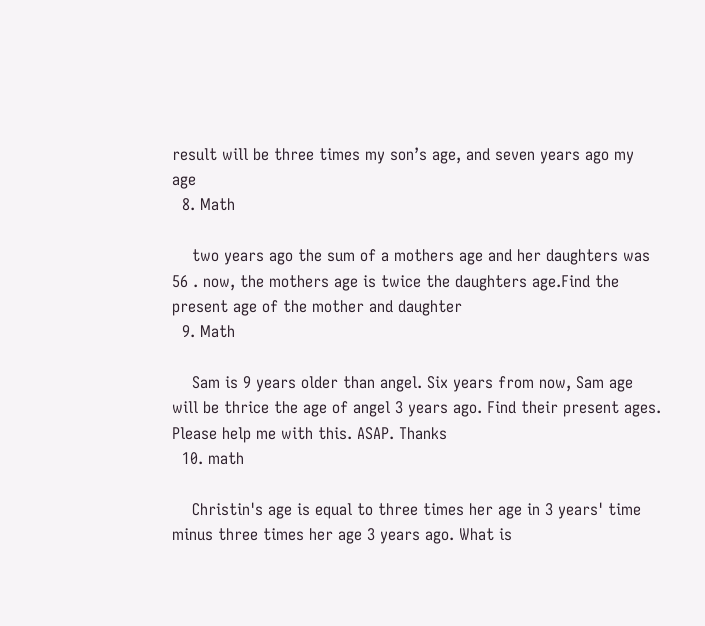result will be three times my son’s age, and seven years ago my age
  8. Math

    two years ago the sum of a mothers age and her daughters was 56 . now, the mothers age is twice the daughters age.Find the present age of the mother and daughter
  9. Math

    Sam is 9 years older than angel. Six years from now, Sam age will be thrice the age of angel 3 years ago. Find their present ages. Please help me with this. ASAP. Thanks
  10. math

    Christin's age is equal to three times her age in 3 years' time minus three times her age 3 years ago. What is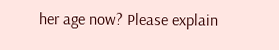her age now? Please explain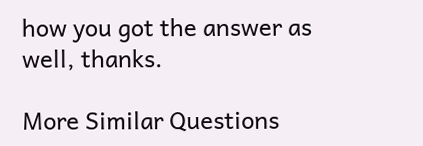how you got the answer as well, thanks.

More Similar Questions